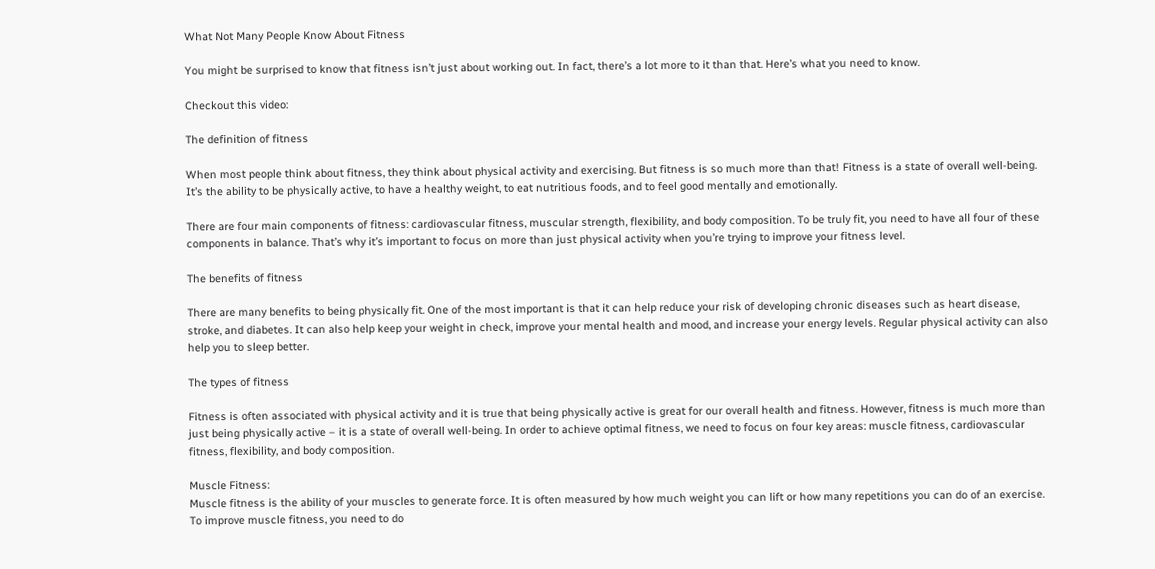What Not Many People Know About Fitness

You might be surprised to know that fitness isn’t just about working out. In fact, there’s a lot more to it than that. Here’s what you need to know.

Checkout this video:

The definition of fitness

When most people think about fitness, they think about physical activity and exercising. But fitness is so much more than that! Fitness is a state of overall well-being. It’s the ability to be physically active, to have a healthy weight, to eat nutritious foods, and to feel good mentally and emotionally.

There are four main components of fitness: cardiovascular fitness, muscular strength, flexibility, and body composition. To be truly fit, you need to have all four of these components in balance. That’s why it’s important to focus on more than just physical activity when you’re trying to improve your fitness level.

The benefits of fitness

There are many benefits to being physically fit. One of the most important is that it can help reduce your risk of developing chronic diseases such as heart disease, stroke, and diabetes. It can also help keep your weight in check, improve your mental health and mood, and increase your energy levels. Regular physical activity can also help you to sleep better.

The types of fitness

Fitness is often associated with physical activity and it is true that being physically active is great for our overall health and fitness. However, fitness is much more than just being physically active – it is a state of overall well-being. In order to achieve optimal fitness, we need to focus on four key areas: muscle fitness, cardiovascular fitness, flexibility, and body composition.

Muscle Fitness:
Muscle fitness is the ability of your muscles to generate force. It is often measured by how much weight you can lift or how many repetitions you can do of an exercise. To improve muscle fitness, you need to do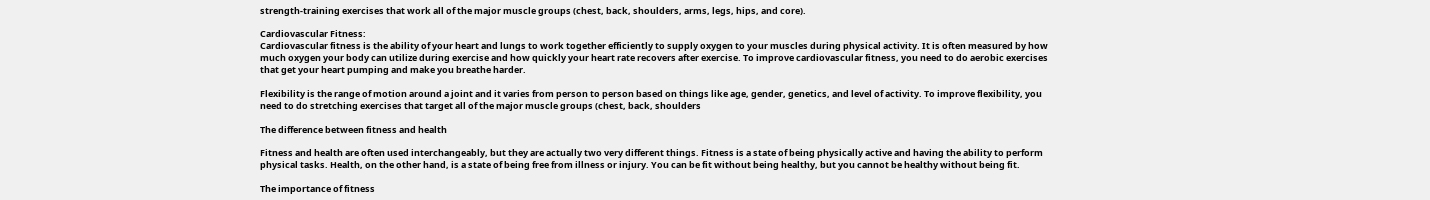strength-training exercises that work all of the major muscle groups (chest, back, shoulders, arms, legs, hips, and core).

Cardiovascular Fitness:
Cardiovascular fitness is the ability of your heart and lungs to work together efficiently to supply oxygen to your muscles during physical activity. It is often measured by how much oxygen your body can utilize during exercise and how quickly your heart rate recovers after exercise. To improve cardiovascular fitness, you need to do aerobic exercises that get your heart pumping and make you breathe harder.

Flexibility is the range of motion around a joint and it varies from person to person based on things like age, gender, genetics, and level of activity. To improve flexibility, you need to do stretching exercises that target all of the major muscle groups (chest, back, shoulders

The difference between fitness and health

Fitness and health are often used interchangeably, but they are actually two very different things. Fitness is a state of being physically active and having the ability to perform physical tasks. Health, on the other hand, is a state of being free from illness or injury. You can be fit without being healthy, but you cannot be healthy without being fit.

The importance of fitness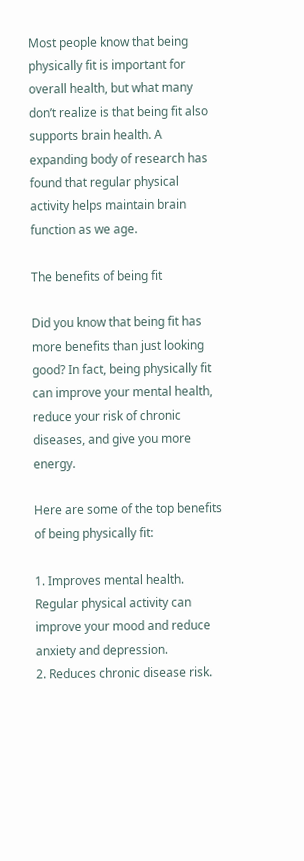Most people know that being physically fit is important for overall health, but what many don’t realize is that being fit also supports brain health. A expanding body of research has found that regular physical activity helps maintain brain function as we age.

The benefits of being fit

Did you know that being fit has more benefits than just looking good? In fact, being physically fit can improve your mental health, reduce your risk of chronic diseases, and give you more energy.

Here are some of the top benefits of being physically fit:

1. Improves mental health.
Regular physical activity can improve your mood and reduce anxiety and depression.
2. Reduces chronic disease risk.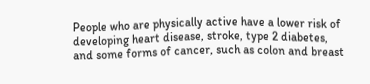People who are physically active have a lower risk of developing heart disease, stroke, type 2 diabetes, and some forms of cancer, such as colon and breast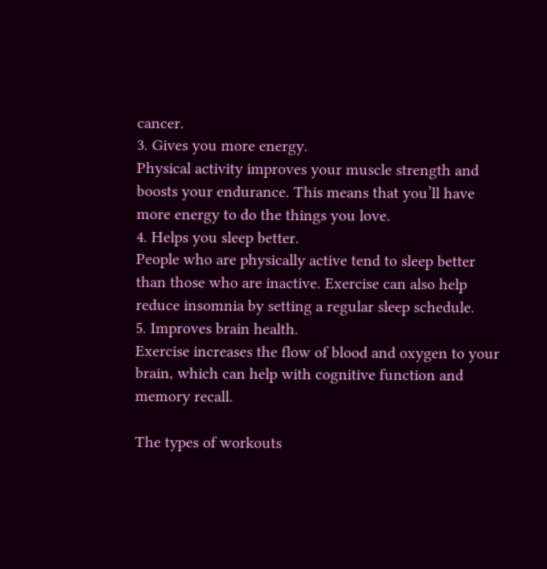cancer.
3. Gives you more energy.
Physical activity improves your muscle strength and boosts your endurance. This means that you’ll have more energy to do the things you love.
4. Helps you sleep better.
People who are physically active tend to sleep better than those who are inactive. Exercise can also help reduce insomnia by setting a regular sleep schedule.
5. Improves brain health.
Exercise increases the flow of blood and oxygen to your brain, which can help with cognitive function and memory recall.

The types of workouts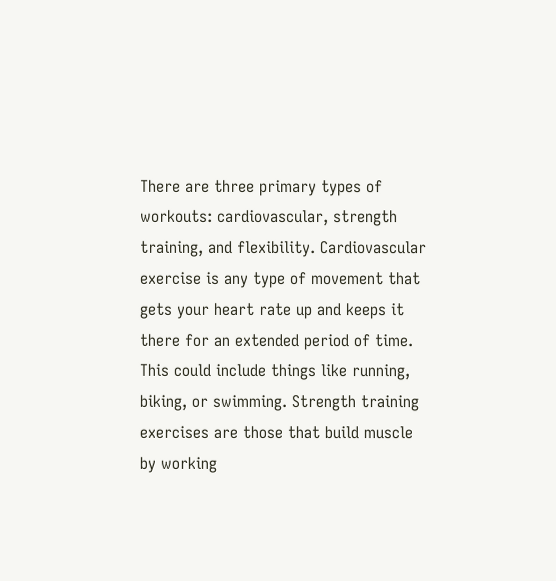There are three primary types of workouts: cardiovascular, strength training, and flexibility. Cardiovascular exercise is any type of movement that gets your heart rate up and keeps it there for an extended period of time. This could include things like running, biking, or swimming. Strength training exercises are those that build muscle by working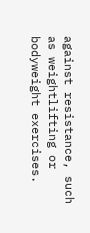against resistance, such as weightlifting or bodyweight exercises.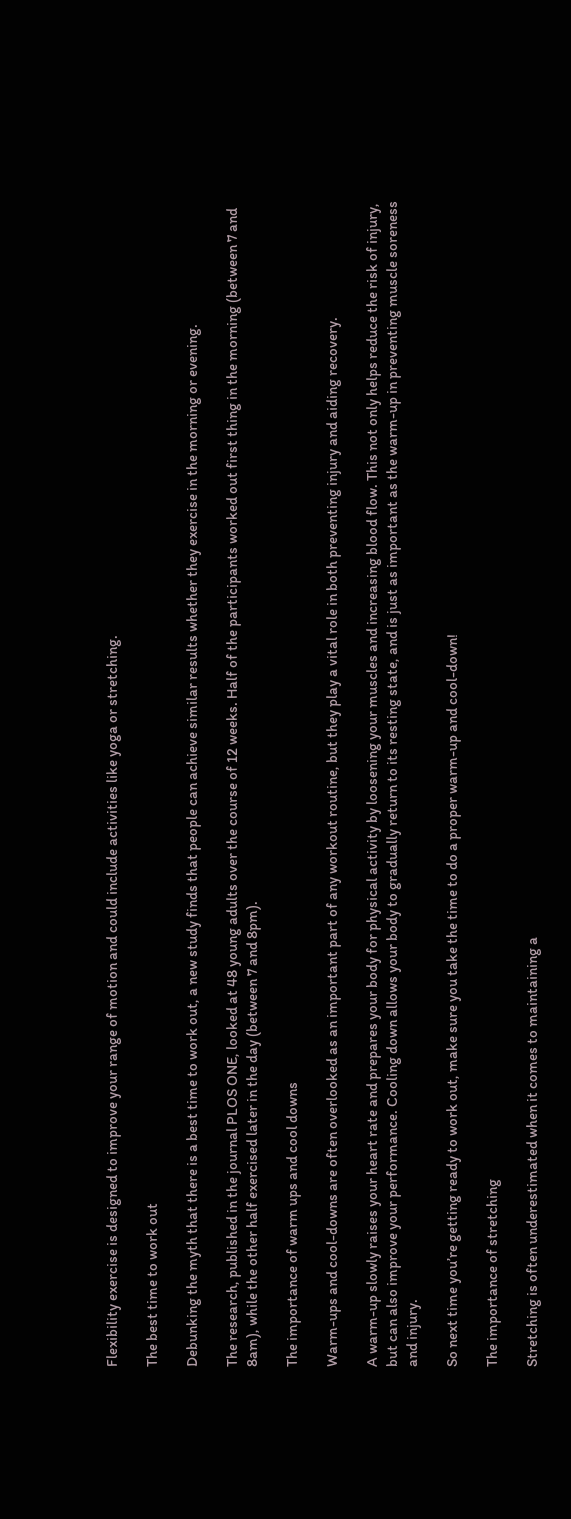Flexibility exercise is designed to improve your range of motion and could include activities like yoga or stretching.

The best time to work out

Debunking the myth that there is a best time to work out, a new study finds that people can achieve similar results whether they exercise in the morning or evening.

The research, published in the journal PLOS ONE, looked at 48 young adults over the course of 12 weeks. Half of the participants worked out first thing in the morning (between 7 and 8am), while the other half exercised later in the day (between 7 and 8pm).

The importance of warm ups and cool downs

Warm-ups and cool-downs are often overlooked as an important part of any workout routine, but they play a vital role in both preventing injury and aiding recovery.

A warm-up slowly raises your heart rate and prepares your body for physical activity by loosening your muscles and increasing blood flow. This not only helps reduce the risk of injury, but can also improve your performance. Cooling down allows your body to gradually return to its resting state, and is just as important as the warm-up in preventing muscle soreness and injury.

So next time you’re getting ready to work out, make sure you take the time to do a proper warm-up and cool-down!

The importance of stretching

Stretching is often underestimated when it comes to maintaining a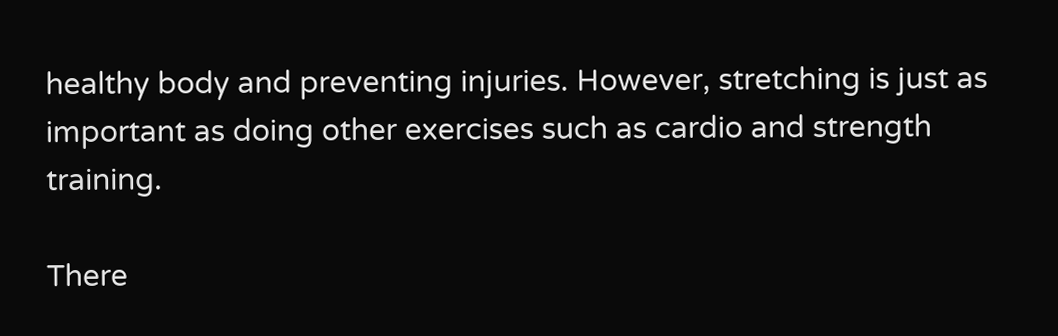healthy body and preventing injuries. However, stretching is just as important as doing other exercises such as cardio and strength training.

There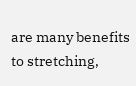are many benefits to stretching,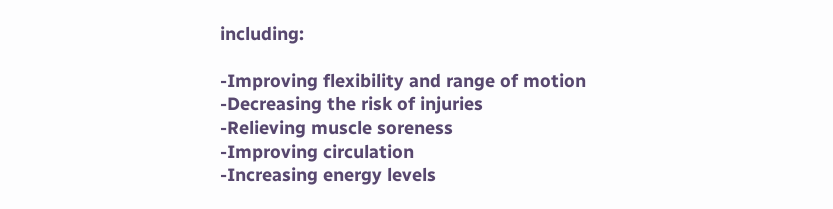including:

-Improving flexibility and range of motion
-Decreasing the risk of injuries
-Relieving muscle soreness
-Improving circulation
-Increasing energy levels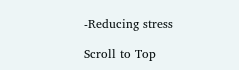-Reducing stress

Scroll to Top